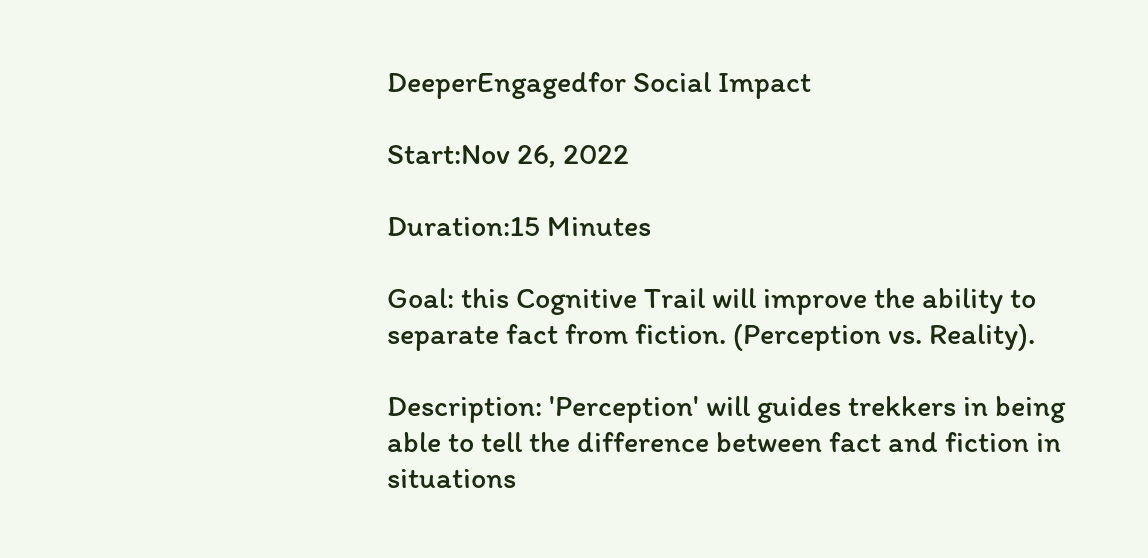DeeperEngagedfor Social Impact

Start:Nov 26, 2022

Duration:15 Minutes

Goal: this Cognitive Trail will improve the ability to separate fact from fiction. (Perception vs. Reality).

Description: 'Perception' will guides trekkers in being able to tell the difference between fact and fiction in situations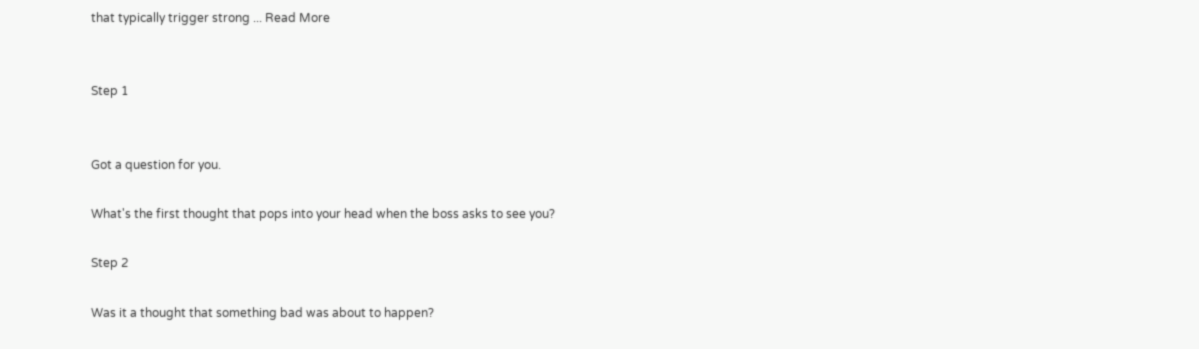that typically trigger strong ... Read More


Step 1


Got a question for you.

What's the first thought that pops into your head when the boss asks to see you?

Step 2

Was it a thought that something bad was about to happen?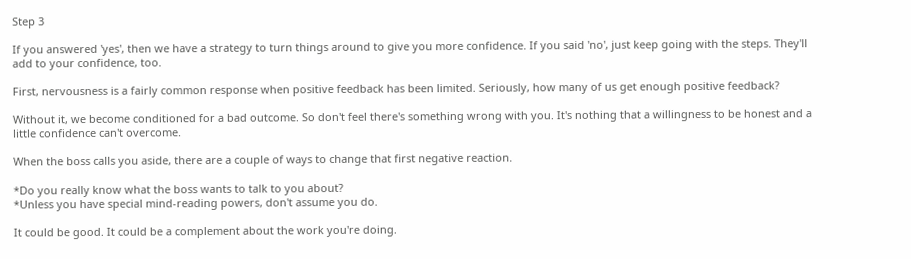Step 3

If you answered 'yes', then we have a strategy to turn things around to give you more confidence. If you said 'no', just keep going with the steps. They'll add to your confidence, too.

First, nervousness is a fairly common response when positive feedback has been limited. Seriously, how many of us get enough positive feedback?

Without it, we become conditioned for a bad outcome. So don't feel there's something wrong with you. It's nothing that a willingness to be honest and a little confidence can't overcome.

When the boss calls you aside, there are a couple of ways to change that first negative reaction.

*Do you really know what the boss wants to talk to you about?
*Unless you have special mind-reading powers, don't assume you do.

It could be good. It could be a complement about the work you're doing.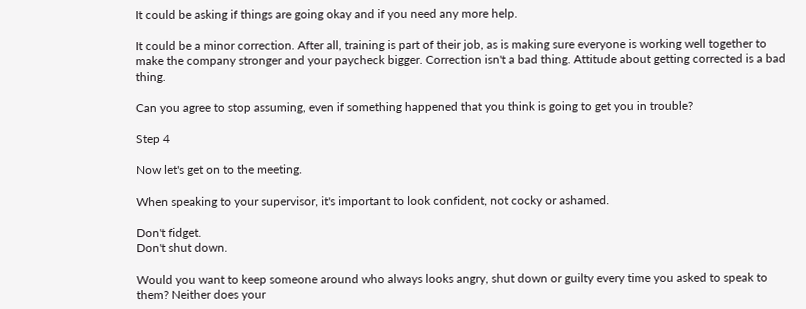It could be asking if things are going okay and if you need any more help.

It could be a minor correction. After all, training is part of their job, as is making sure everyone is working well together to make the company stronger and your paycheck bigger. Correction isn't a bad thing. Attitude about getting corrected is a bad thing.

Can you agree to stop assuming, even if something happened that you think is going to get you in trouble?

Step 4

Now let's get on to the meeting.

When speaking to your supervisor, it's important to look confident, not cocky or ashamed.

Don't fidget.
Don't shut down.

Would you want to keep someone around who always looks angry, shut down or guilty every time you asked to speak to them? Neither does your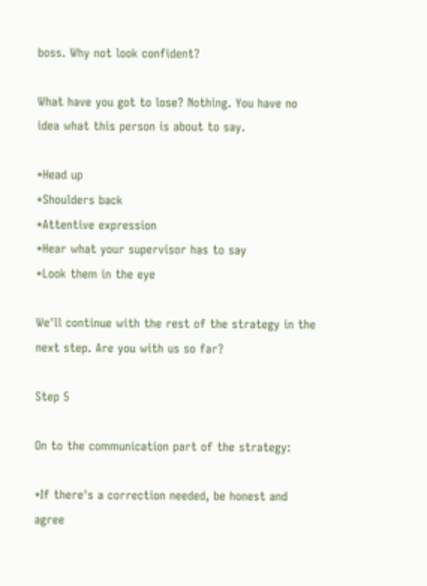boss. Why not look confident?

What have you got to lose? Nothing. You have no idea what this person is about to say.

*Head up
*Shoulders back
*Attentive expression
*Hear what your supervisor has to say
*Look them in the eye

We'll continue with the rest of the strategy in the next step. Are you with us so far?

Step 5

On to the communication part of the strategy:

*If there's a correction needed, be honest and agree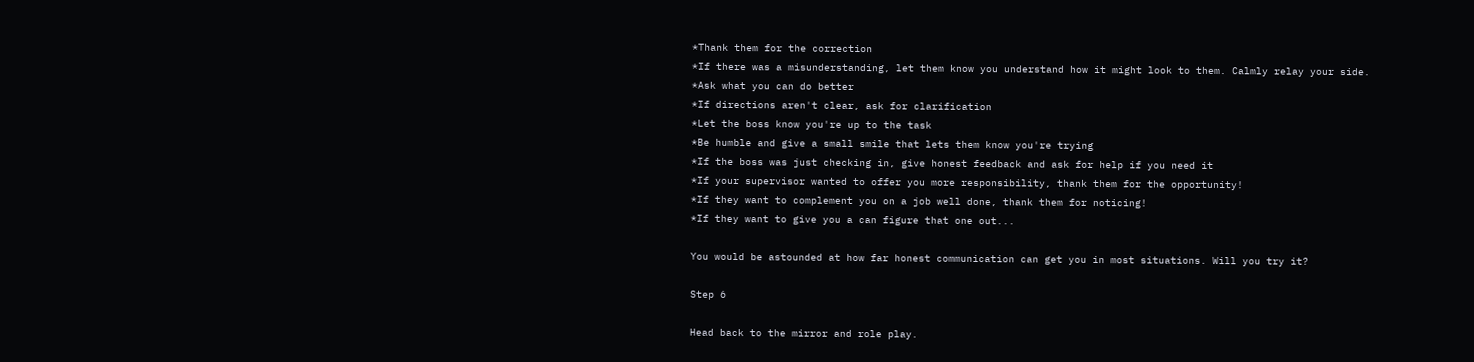*Thank them for the correction
*If there was a misunderstanding, let them know you understand how it might look to them. Calmly relay your side.
*Ask what you can do better
*If directions aren't clear, ask for clarification
*Let the boss know you're up to the task
*Be humble and give a small smile that lets them know you're trying
*If the boss was just checking in, give honest feedback and ask for help if you need it
*If your supervisor wanted to offer you more responsibility, thank them for the opportunity!
*If they want to complement you on a job well done, thank them for noticing!
*If they want to give you a can figure that one out...

You would be astounded at how far honest communication can get you in most situations. Will you try it?

Step 6

Head back to the mirror and role play.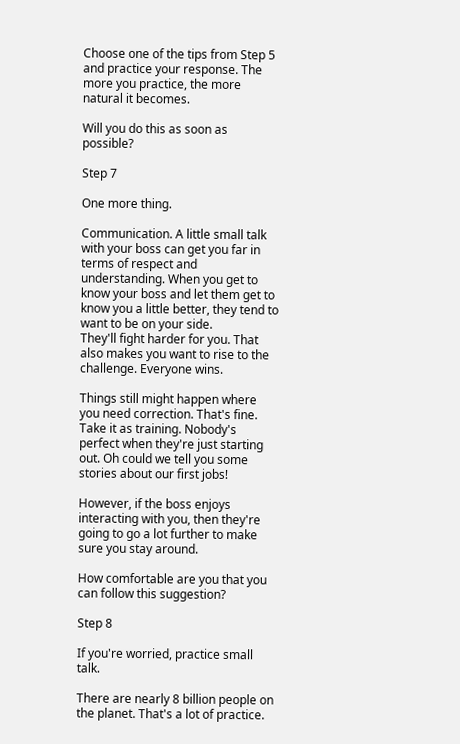Choose one of the tips from Step 5 and practice your response. The more you practice, the more natural it becomes.

Will you do this as soon as possible?

Step 7

One more thing.

Communication. A little small talk with your boss can get you far in terms of respect and understanding. When you get to know your boss and let them get to know you a little better, they tend to want to be on your side.
They'll fight harder for you. That also makes you want to rise to the challenge. Everyone wins.

Things still might happen where you need correction. That's fine. Take it as training. Nobody's perfect when they're just starting out. Oh could we tell you some stories about our first jobs!

However, if the boss enjoys interacting with you, then they're going to go a lot further to make sure you stay around.

How comfortable are you that you can follow this suggestion?

Step 8

If you're worried, practice small talk.

There are nearly 8 billion people on the planet. That's a lot of practice.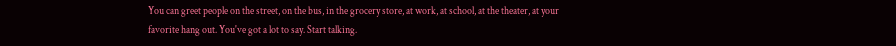You can greet people on the street, on the bus, in the grocery store, at work, at school, at the theater, at your favorite hang out. You've got a lot to say. Start talking.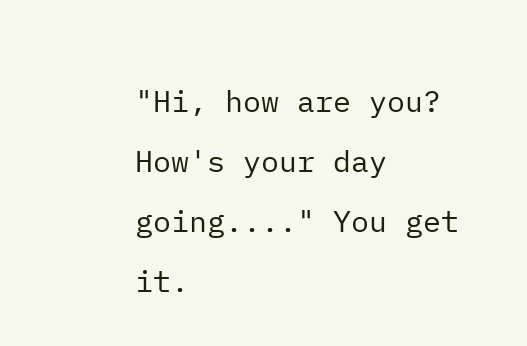"Hi, how are you? How's your day going...." You get it.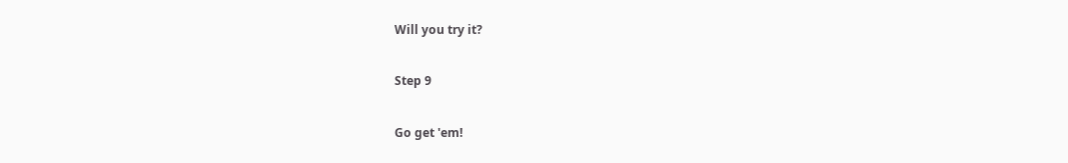Will you try it?

Step 9

Go get 'em!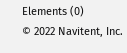Elements (0)
© 2022 Navitent, Inc.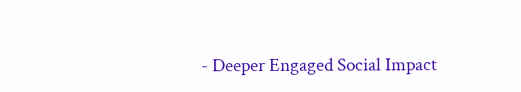- Deeper Engaged Social Impact